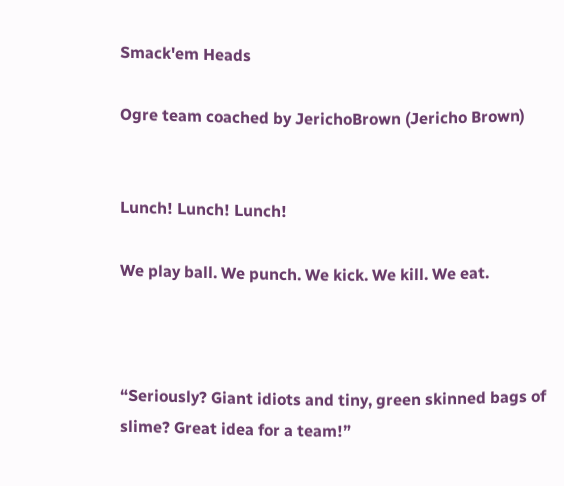Smack'em Heads

Ogre team coached by JerichoBrown (Jericho Brown)


Lunch! Lunch! Lunch!

We play ball. We punch. We kick. We kill. We eat.



“Seriously? Giant idiots and tiny, green skinned bags of slime? Great idea for a team!”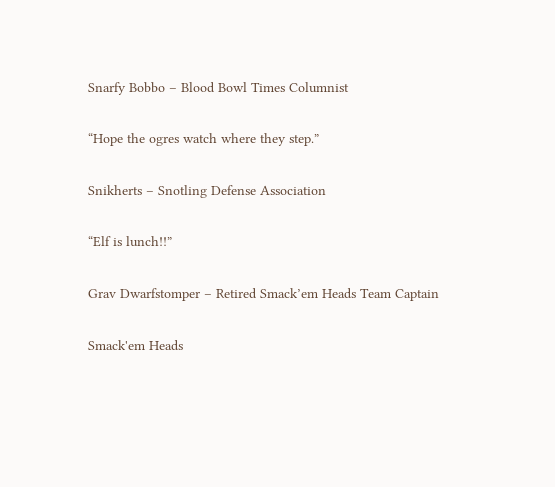Snarfy Bobbo – Blood Bowl Times Columnist

“Hope the ogres watch where they step.”

Snikherts – Snotling Defense Association

“Elf is lunch!!”

Grav Dwarfstomper – Retired Smack’em Heads Team Captain

Smack'em Heads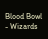Blood Bowl - Wizards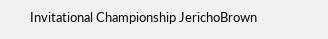Invitational Championship JerichoBrown